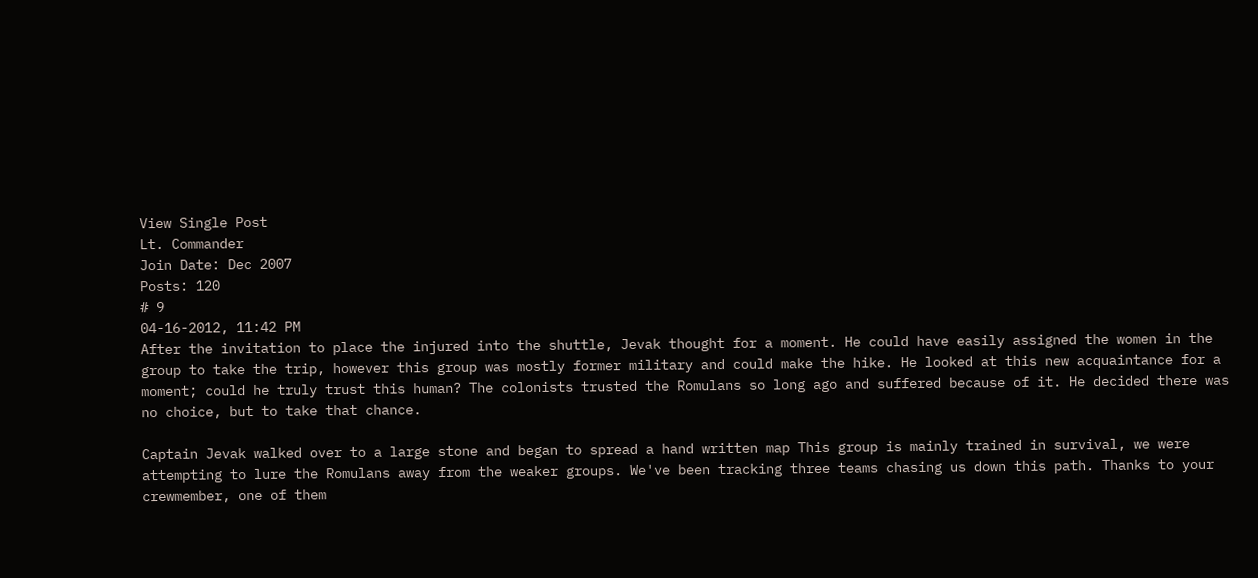View Single Post
Lt. Commander
Join Date: Dec 2007
Posts: 120
# 9
04-16-2012, 11:42 PM
After the invitation to place the injured into the shuttle, Jevak thought for a moment. He could have easily assigned the women in the group to take the trip, however this group was mostly former military and could make the hike. He looked at this new acquaintance for a moment; could he truly trust this human? The colonists trusted the Romulans so long ago and suffered because of it. He decided there was no choice, but to take that chance.

Captain Jevak walked over to a large stone and began to spread a hand written map This group is mainly trained in survival, we were attempting to lure the Romulans away from the weaker groups. We've been tracking three teams chasing us down this path. Thanks to your crewmember, one of them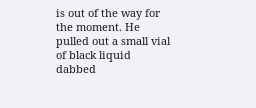is out of the way for the moment. He pulled out a small vial of black liquid dabbed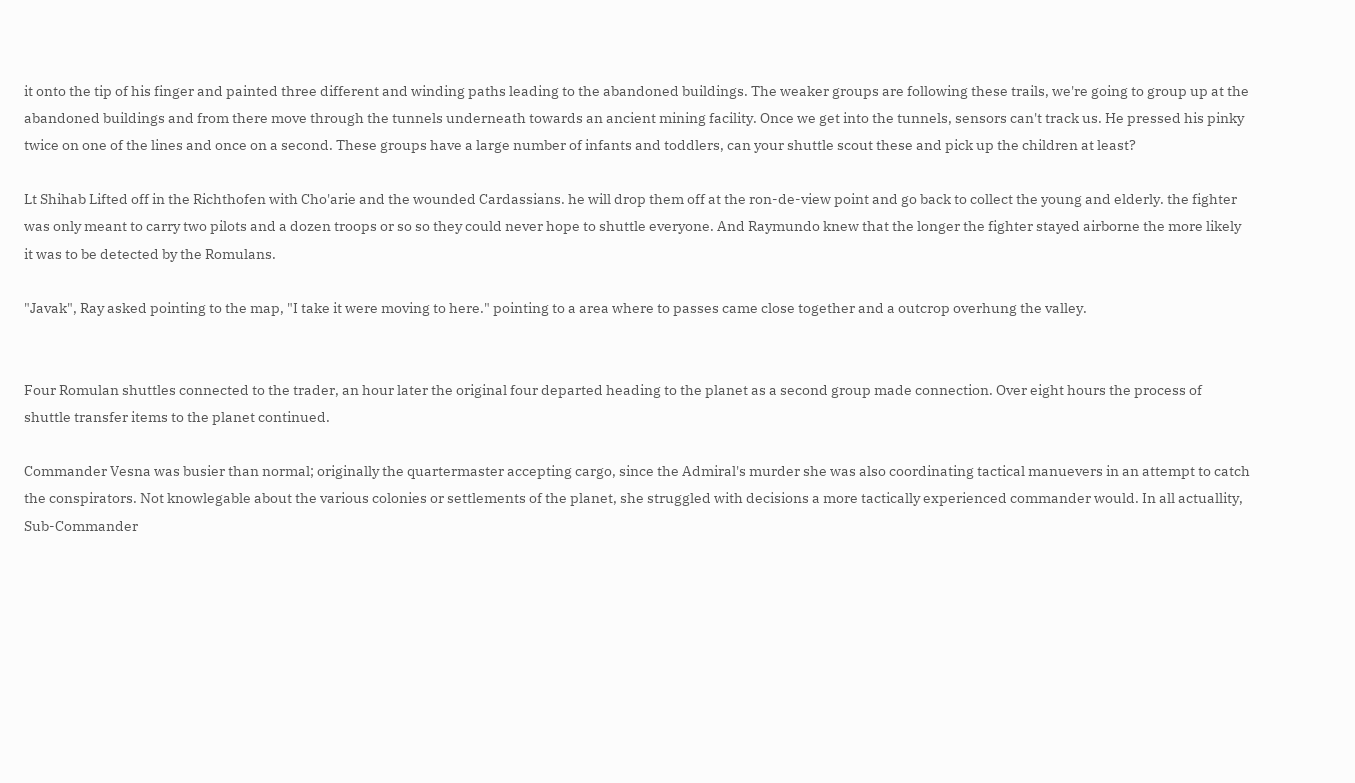it onto the tip of his finger and painted three different and winding paths leading to the abandoned buildings. The weaker groups are following these trails, we're going to group up at the abandoned buildings and from there move through the tunnels underneath towards an ancient mining facility. Once we get into the tunnels, sensors can't track us. He pressed his pinky twice on one of the lines and once on a second. These groups have a large number of infants and toddlers, can your shuttle scout these and pick up the children at least?

Lt Shihab Lifted off in the Richthofen with Cho'arie and the wounded Cardassians. he will drop them off at the ron-de-view point and go back to collect the young and elderly. the fighter was only meant to carry two pilots and a dozen troops or so so they could never hope to shuttle everyone. And Raymundo knew that the longer the fighter stayed airborne the more likely it was to be detected by the Romulans.

"Javak", Ray asked pointing to the map, "I take it were moving to here." pointing to a area where to passes came close together and a outcrop overhung the valley.


Four Romulan shuttles connected to the trader, an hour later the original four departed heading to the planet as a second group made connection. Over eight hours the process of shuttle transfer items to the planet continued.

Commander Vesna was busier than normal; originally the quartermaster accepting cargo, since the Admiral's murder she was also coordinating tactical manuevers in an attempt to catch the conspirators. Not knowlegable about the various colonies or settlements of the planet, she struggled with decisions a more tactically experienced commander would. In all actuallity, Sub-Commander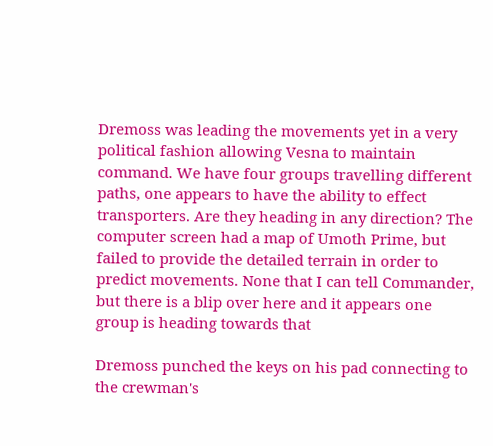Dremoss was leading the movements yet in a very political fashion allowing Vesna to maintain command. We have four groups travelling different paths, one appears to have the ability to effect transporters. Are they heading in any direction? The computer screen had a map of Umoth Prime, but failed to provide the detailed terrain in order to predict movements. None that I can tell Commander, but there is a blip over here and it appears one group is heading towards that

Dremoss punched the keys on his pad connecting to the crewman's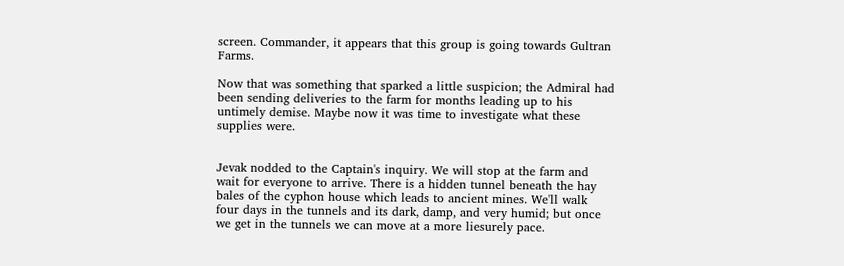screen. Commander, it appears that this group is going towards Gultran Farms.

Now that was something that sparked a little suspicion; the Admiral had been sending deliveries to the farm for months leading up to his untimely demise. Maybe now it was time to investigate what these supplies were.


Jevak nodded to the Captain's inquiry. We will stop at the farm and wait for everyone to arrive. There is a hidden tunnel beneath the hay bales of the cyphon house which leads to ancient mines. We'll walk four days in the tunnels and its dark, damp, and very humid; but once we get in the tunnels we can move at a more liesurely pace.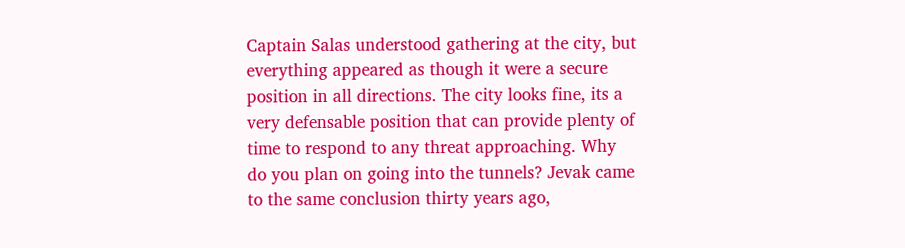Captain Salas understood gathering at the city, but everything appeared as though it were a secure position in all directions. The city looks fine, its a very defensable position that can provide plenty of time to respond to any threat approaching. Why do you plan on going into the tunnels? Jevak came to the same conclusion thirty years ago,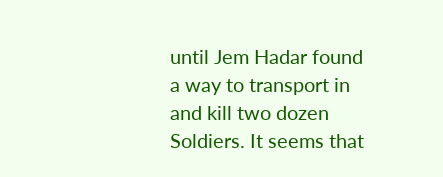until Jem Hadar found a way to transport in and kill two dozen Soldiers. It seems that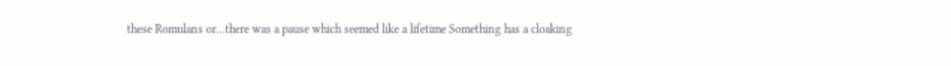these Romulans or...there was a pause which seemed like a lifetime Something has a cloaking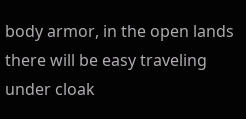body armor, in the open lands there will be easy traveling under cloak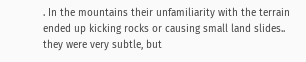. In the mountains their unfamiliarity with the terrain ended up kicking rocks or causing small land slides.. they were very subtle, but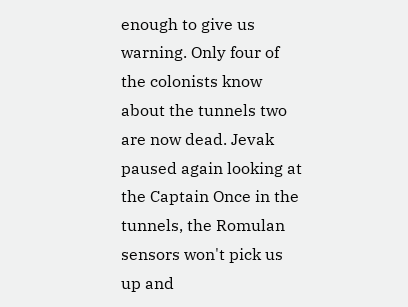enough to give us warning. Only four of the colonists know about the tunnels two are now dead. Jevak paused again looking at the Captain Once in the tunnels, the Romulan sensors won't pick us up and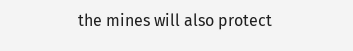the mines will also protect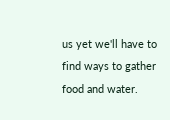us yet we'll have to find ways to gather food and water.